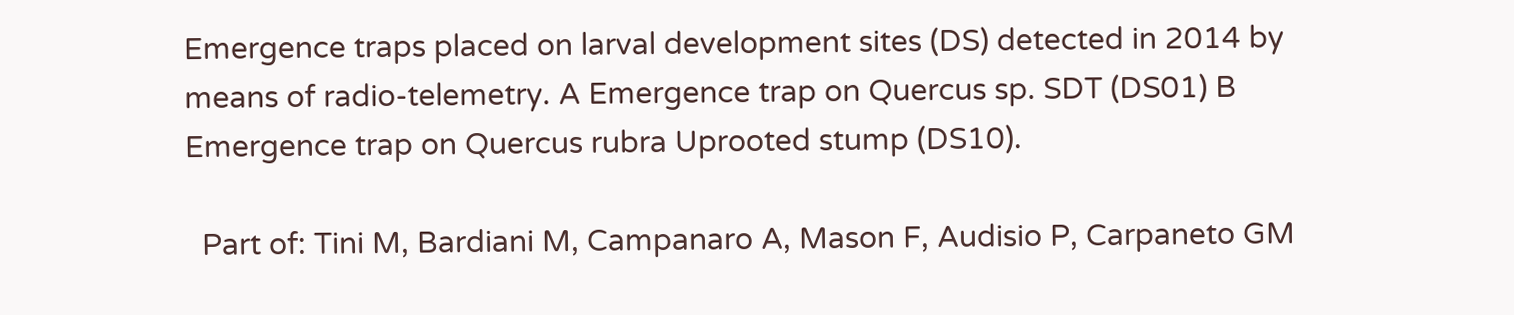Emergence traps placed on larval development sites (DS) detected in 2014 by means of radio-telemetry. A Emergence trap on Quercus sp. SDT (DS01) B Emergence trap on Quercus rubra Uprooted stump (DS10).

  Part of: Tini M, Bardiani M, Campanaro A, Mason F, Audisio P, Carpaneto GM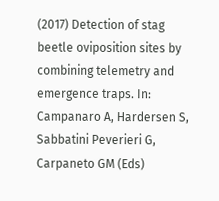(2017) Detection of stag beetle oviposition sites by combining telemetry and emergence traps. In: Campanaro A, Hardersen S, Sabbatini Peverieri G, Carpaneto GM (Eds)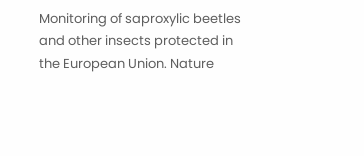Monitoring of saproxylic beetles and other insects protected in the European Union. Nature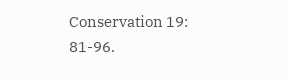Conservation 19: 81-96.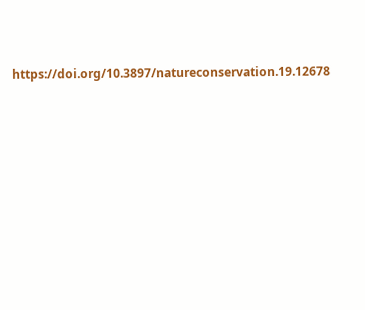https://doi.org/10.3897/natureconservation.19.12678